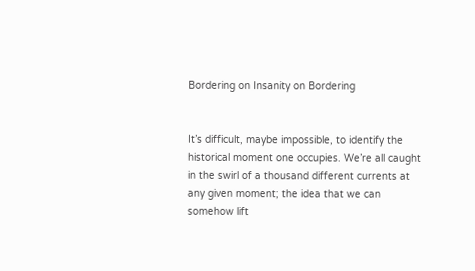Bordering on Insanity on Bordering


It’s difficult, maybe impossible, to identify the historical moment one occupies. We’re all caught in the swirl of a thousand different currents at any given moment; the idea that we can somehow lift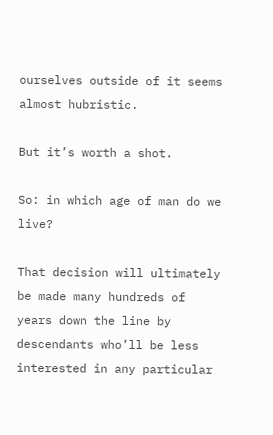ourselves outside of it seems almost hubristic.

But it’s worth a shot.

So: in which age of man do we live?

That decision will ultimately be made many hundreds of years down the line by descendants who’ll be less interested in any particular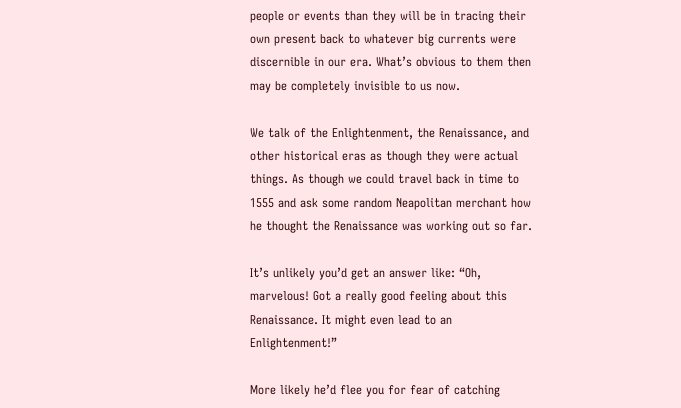people or events than they will be in tracing their own present back to whatever big currents were discernible in our era. What’s obvious to them then may be completely invisible to us now.

We talk of the Enlightenment, the Renaissance, and other historical eras as though they were actual things. As though we could travel back in time to 1555 and ask some random Neapolitan merchant how he thought the Renaissance was working out so far.

It’s unlikely you’d get an answer like: “Oh, marvelous! Got a really good feeling about this Renaissance. It might even lead to an Enlightenment!”

More likely he’d flee you for fear of catching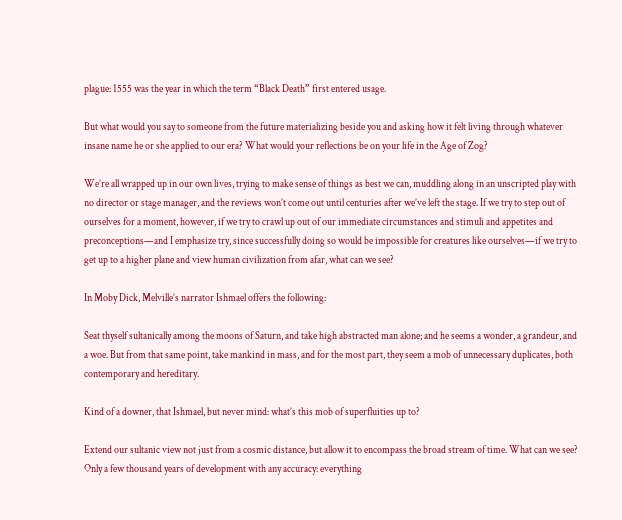plague: 1555 was the year in which the term “Black Death” first entered usage.

But what would you say to someone from the future materializing beside you and asking how it felt living through whatever insane name he or she applied to our era? What would your reflections be on your life in the Age of Zog?

We’re all wrapped up in our own lives, trying to make sense of things as best we can, muddling along in an unscripted play with no director or stage manager, and the reviews won’t come out until centuries after we’ve left the stage. If we try to step out of ourselves for a moment, however, if we try to crawl up out of our immediate circumstances and stimuli and appetites and preconceptions—and I emphasize try, since successfully doing so would be impossible for creatures like ourselves—if we try to get up to a higher plane and view human civilization from afar, what can we see?

In Moby Dick, Melville’s narrator Ishmael offers the following:

Seat thyself sultanically among the moons of Saturn, and take high abstracted man alone; and he seems a wonder, a grandeur, and a woe. But from that same point, take mankind in mass, and for the most part, they seem a mob of unnecessary duplicates, both contemporary and hereditary.

Kind of a downer, that Ishmael, but never mind: what’s this mob of superfluities up to?

Extend our sultanic view not just from a cosmic distance, but allow it to encompass the broad stream of time. What can we see? Only a few thousand years of development with any accuracy: everything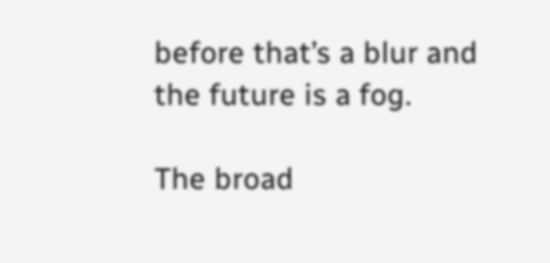before that’s a blur and the future is a fog.

The broad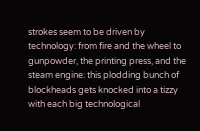strokes seem to be driven by technology: from fire and the wheel to gunpowder, the printing press, and the steam engine: this plodding bunch of blockheads gets knocked into a tizzy with each big technological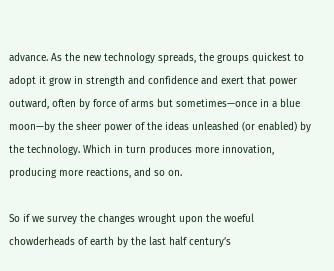advance. As the new technology spreads, the groups quickest to adopt it grow in strength and confidence and exert that power outward, often by force of arms but sometimes—once in a blue moon—by the sheer power of the ideas unleashed (or enabled) by the technology. Which in turn produces more innovation, producing more reactions, and so on.

So if we survey the changes wrought upon the woeful chowderheads of earth by the last half century’s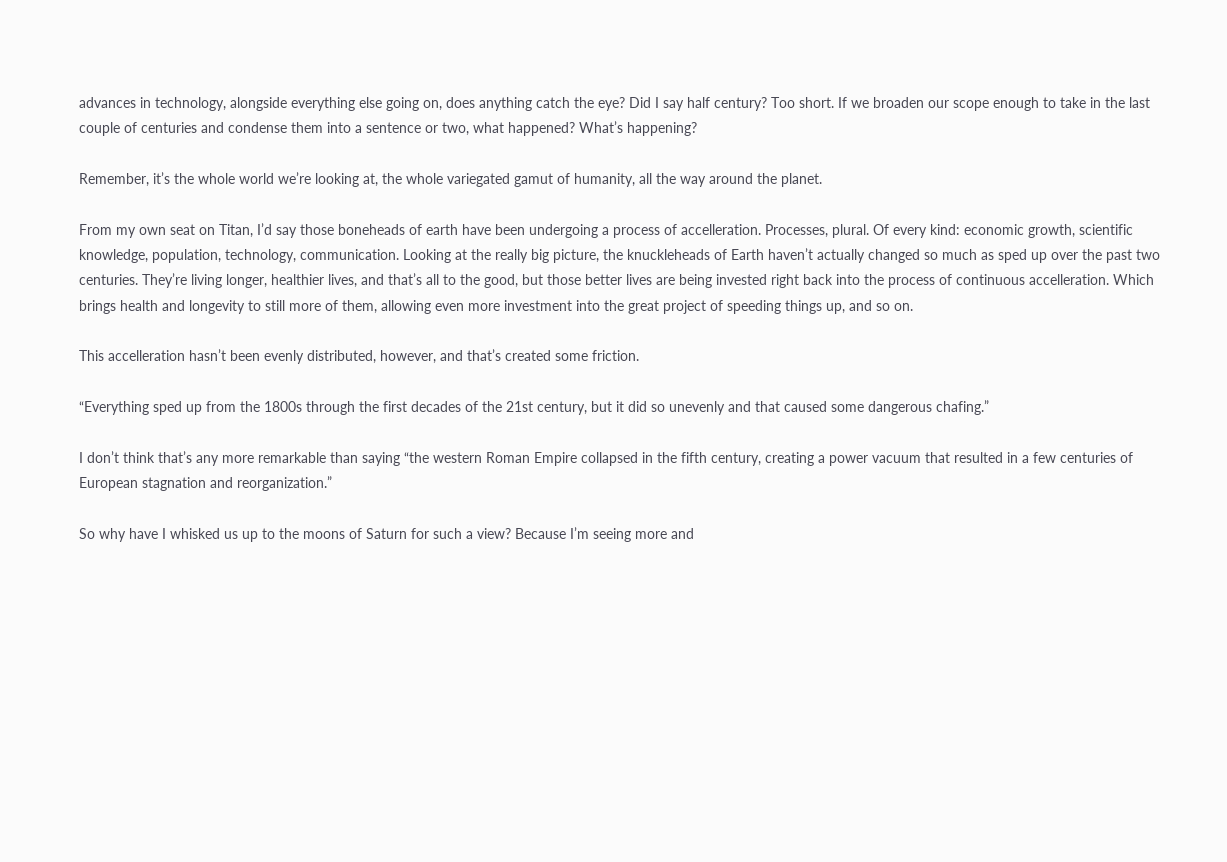advances in technology, alongside everything else going on, does anything catch the eye? Did I say half century? Too short. If we broaden our scope enough to take in the last couple of centuries and condense them into a sentence or two, what happened? What’s happening?

Remember, it’s the whole world we’re looking at, the whole variegated gamut of humanity, all the way around the planet.

From my own seat on Titan, I’d say those boneheads of earth have been undergoing a process of accelleration. Processes, plural. Of every kind: economic growth, scientific knowledge, population, technology, communication. Looking at the really big picture, the knuckleheads of Earth haven’t actually changed so much as sped up over the past two centuries. They’re living longer, healthier lives, and that’s all to the good, but those better lives are being invested right back into the process of continuous accelleration. Which brings health and longevity to still more of them, allowing even more investment into the great project of speeding things up, and so on.

This accelleration hasn’t been evenly distributed, however, and that’s created some friction.

“Everything sped up from the 1800s through the first decades of the 21st century, but it did so unevenly and that caused some dangerous chafing.”

I don’t think that’s any more remarkable than saying “the western Roman Empire collapsed in the fifth century, creating a power vacuum that resulted in a few centuries of European stagnation and reorganization.”

So why have I whisked us up to the moons of Saturn for such a view? Because I’m seeing more and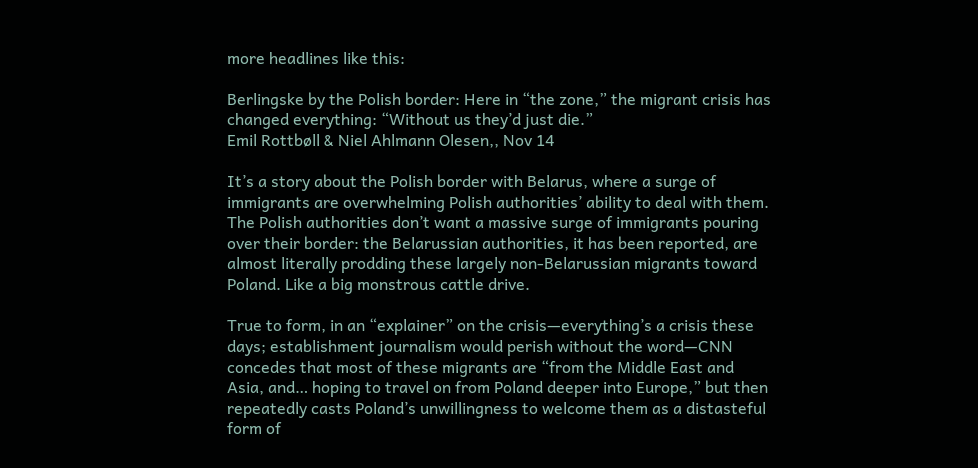more headlines like this:

Berlingske by the Polish border: Here in “the zone,” the migrant crisis has changed everything: “Without us they’d just die.”
Emil Rottbøll & Niel Ahlmann Olesen,, Nov 14

It’s a story about the Polish border with Belarus, where a surge of immigrants are overwhelming Polish authorities’ ability to deal with them. The Polish authorities don’t want a massive surge of immigrants pouring over their border: the Belarussian authorities, it has been reported, are almost literally prodding these largely non-Belarussian migrants toward Poland. Like a big monstrous cattle drive.

True to form, in an “explainer” on the crisis—everything’s a crisis these days; establishment journalism would perish without the word—CNN concedes that most of these migrants are “from the Middle East and Asia, and… hoping to travel on from Poland deeper into Europe,” but then repeatedly casts Poland’s unwillingness to welcome them as a distasteful form of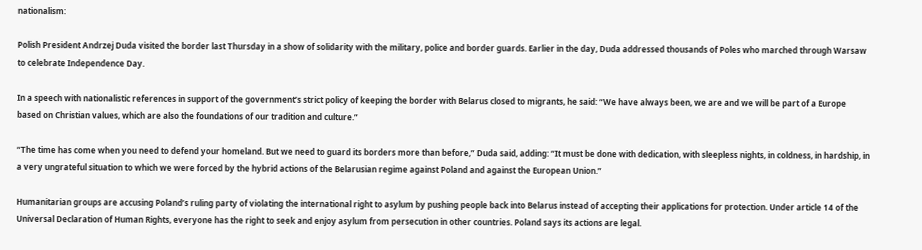nationalism:

Polish President Andrzej Duda visited the border last Thursday in a show of solidarity with the military, police and border guards. Earlier in the day, Duda addressed thousands of Poles who marched through Warsaw to celebrate Independence Day.

In a speech with nationalistic references in support of the government’s strict policy of keeping the border with Belarus closed to migrants, he said: “We have always been, we are and we will be part of a Europe based on Christian values, which are also the foundations of our tradition and culture.”

“The time has come when you need to defend your homeland. But we need to guard its borders more than before,” Duda said, adding: “It must be done with dedication, with sleepless nights, in coldness, in hardship, in a very ungrateful situation to which we were forced by the hybrid actions of the Belarusian regime against Poland and against the European Union.”

Humanitarian groups are accusing Poland’s ruling party of violating the international right to asylum by pushing people back into Belarus instead of accepting their applications for protection. Under article 14 of the Universal Declaration of Human Rights, everyone has the right to seek and enjoy asylum from persecution in other countries. Poland says its actions are legal.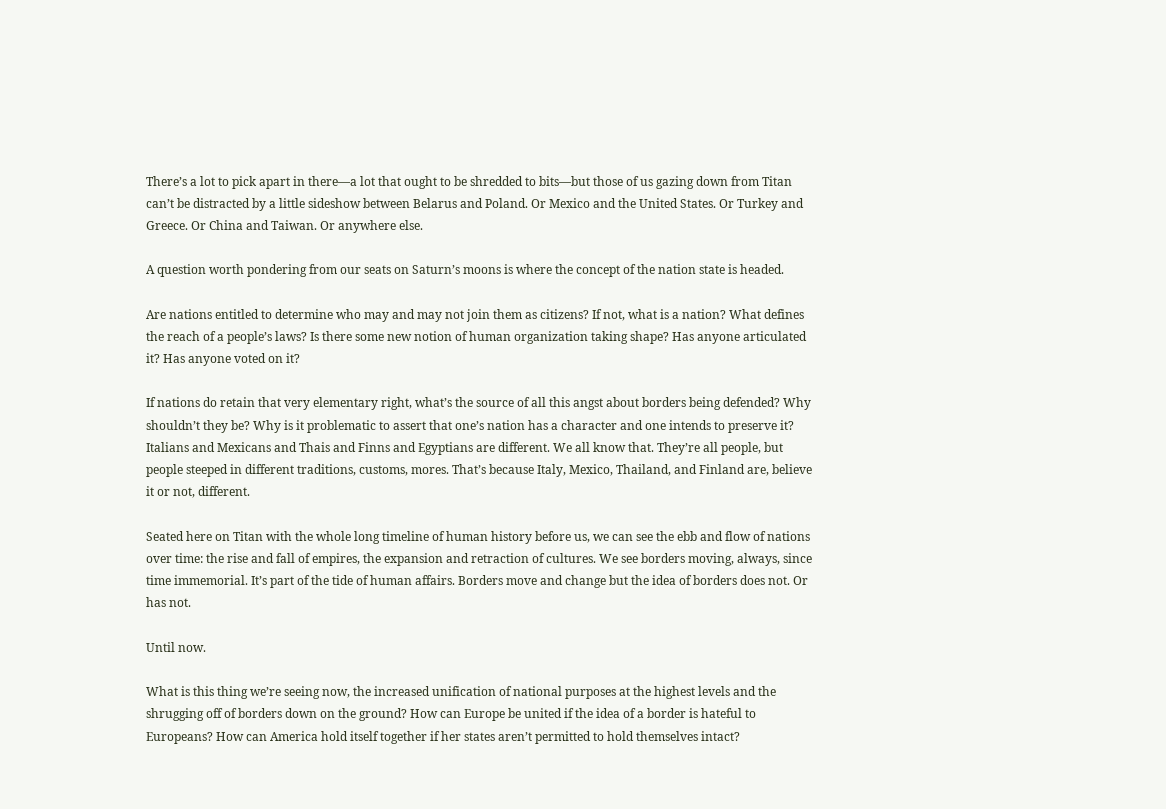There’s a lot to pick apart in there—a lot that ought to be shredded to bits—but those of us gazing down from Titan can’t be distracted by a little sideshow between Belarus and Poland. Or Mexico and the United States. Or Turkey and Greece. Or China and Taiwan. Or anywhere else.

A question worth pondering from our seats on Saturn’s moons is where the concept of the nation state is headed.

Are nations entitled to determine who may and may not join them as citizens? If not, what is a nation? What defines the reach of a people’s laws? Is there some new notion of human organization taking shape? Has anyone articulated it? Has anyone voted on it?

If nations do retain that very elementary right, what’s the source of all this angst about borders being defended? Why shouldn’t they be? Why is it problematic to assert that one’s nation has a character and one intends to preserve it? Italians and Mexicans and Thais and Finns and Egyptians are different. We all know that. They’re all people, but people steeped in different traditions, customs, mores. That’s because Italy, Mexico, Thailand, and Finland are, believe it or not, different.

Seated here on Titan with the whole long timeline of human history before us, we can see the ebb and flow of nations over time: the rise and fall of empires, the expansion and retraction of cultures. We see borders moving, always, since time immemorial. It’s part of the tide of human affairs. Borders move and change but the idea of borders does not. Or has not.

Until now.

What is this thing we’re seeing now, the increased unification of national purposes at the highest levels and the shrugging off of borders down on the ground? How can Europe be united if the idea of a border is hateful to Europeans? How can America hold itself together if her states aren’t permitted to hold themselves intact?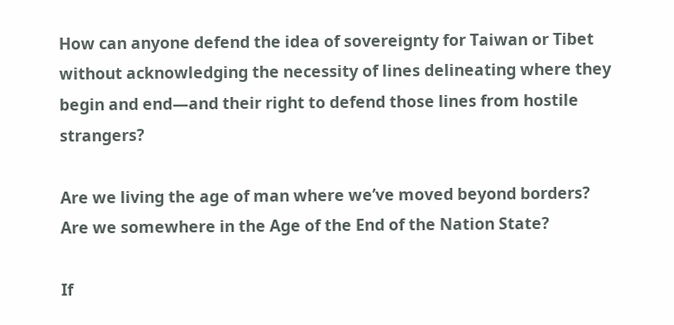How can anyone defend the idea of sovereignty for Taiwan or Tibet without acknowledging the necessity of lines delineating where they begin and end—and their right to defend those lines from hostile strangers?

Are we living the age of man where we’ve moved beyond borders? Are we somewhere in the Age of the End of the Nation State?

If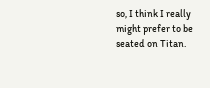so, I think I really might prefer to be seated on Titan.